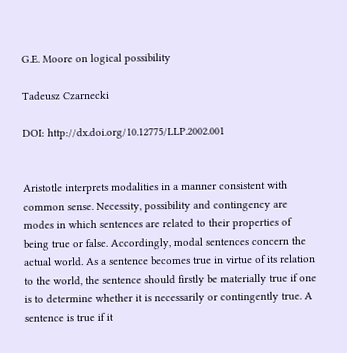G.E. Moore on logical possibility

Tadeusz Czarnecki

DOI: http://dx.doi.org/10.12775/LLP.2002.001


Aristotle interprets modalities in a manner consistent with common sense. Necessity, possibility and contingency are modes in which sentences are related to their properties of being true or false. Accordingly, modal sentences concern the actual world. As a sentence becomes true in virtue of its relation to the world, the sentence should firstly be materially true if one is to determine whether it is necessarily or contingently true. A sentence is true if it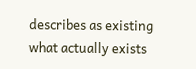describes as existing what actually exists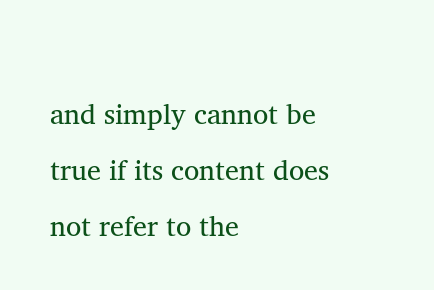and simply cannot be true if its content does not refer to the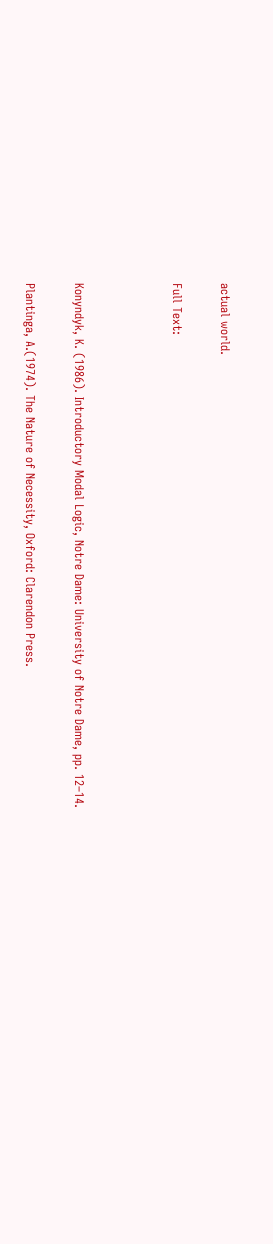actual world.

Full Text:



Konyndyk, K. (1986). Introductory Modal Logic, Notre Dame: University of Notre Dame, pp. 12–14.

Plantinga, A.(1974). The Nature of Necessity, Oxford: Clarendon Press.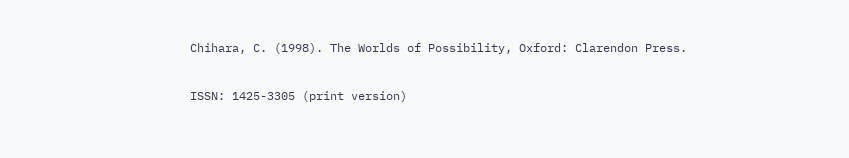Chihara, C. (1998). The Worlds of Possibility, Oxford: Clarendon Press.

ISSN: 1425-3305 (print version)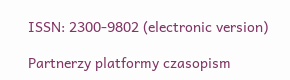ISSN: 2300-9802 (electronic version)

Partnerzy platformy czasopism